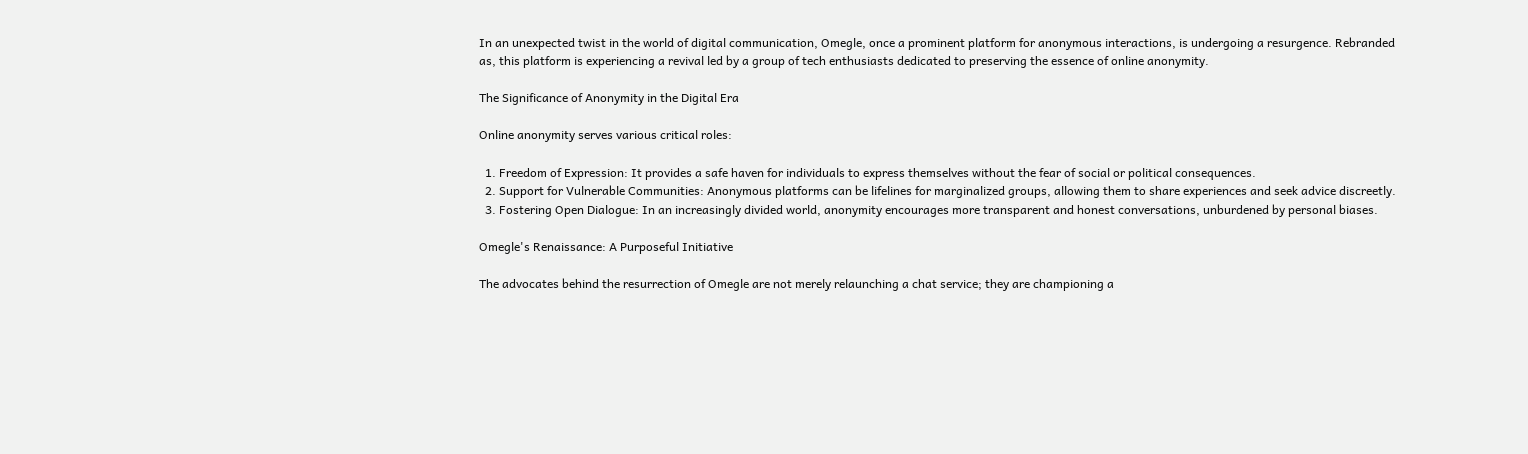In an unexpected twist in the world of digital communication, Omegle, once a prominent platform for anonymous interactions, is undergoing a resurgence. Rebranded as, this platform is experiencing a revival led by a group of tech enthusiasts dedicated to preserving the essence of online anonymity.

The Significance of Anonymity in the Digital Era

Online anonymity serves various critical roles:

  1. Freedom of Expression: It provides a safe haven for individuals to express themselves without the fear of social or political consequences.
  2. Support for Vulnerable Communities: Anonymous platforms can be lifelines for marginalized groups, allowing them to share experiences and seek advice discreetly.
  3. Fostering Open Dialogue: In an increasingly divided world, anonymity encourages more transparent and honest conversations, unburdened by personal biases.

Omegle's Renaissance: A Purposeful Initiative

The advocates behind the resurrection of Omegle are not merely relaunching a chat service; they are championing a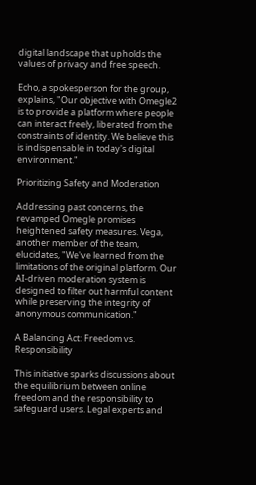digital landscape that upholds the values of privacy and free speech.

Echo, a spokesperson for the group, explains, "Our objective with Omegle2 is to provide a platform where people can interact freely, liberated from the constraints of identity. We believe this is indispensable in today's digital environment."

Prioritizing Safety and Moderation

Addressing past concerns, the revamped Omegle promises heightened safety measures. Vega, another member of the team, elucidates, "We've learned from the limitations of the original platform. Our AI-driven moderation system is designed to filter out harmful content while preserving the integrity of anonymous communication."

A Balancing Act: Freedom vs. Responsibility

This initiative sparks discussions about the equilibrium between online freedom and the responsibility to safeguard users. Legal experts and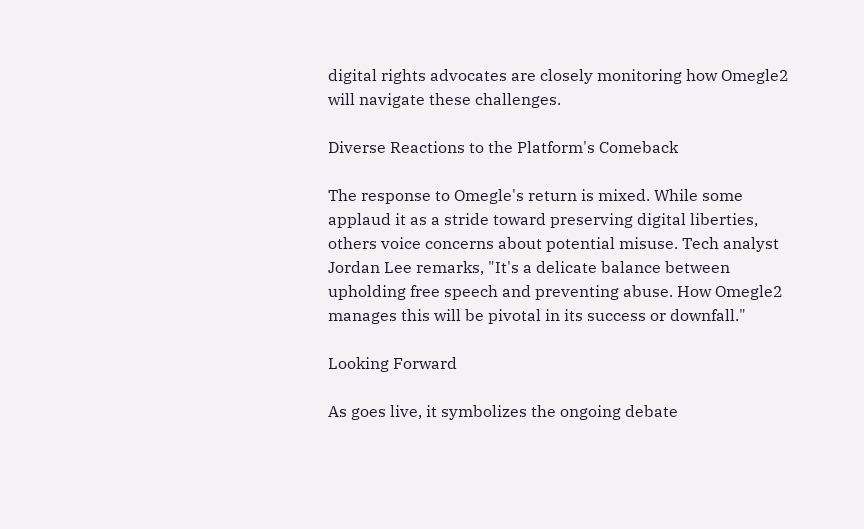digital rights advocates are closely monitoring how Omegle2 will navigate these challenges.

Diverse Reactions to the Platform's Comeback

The response to Omegle's return is mixed. While some applaud it as a stride toward preserving digital liberties, others voice concerns about potential misuse. Tech analyst Jordan Lee remarks, "It's a delicate balance between upholding free speech and preventing abuse. How Omegle2 manages this will be pivotal in its success or downfall."

Looking Forward

As goes live, it symbolizes the ongoing debate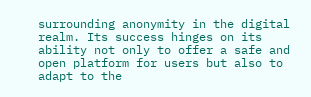surrounding anonymity in the digital realm. Its success hinges on its ability not only to offer a safe and open platform for users but also to adapt to the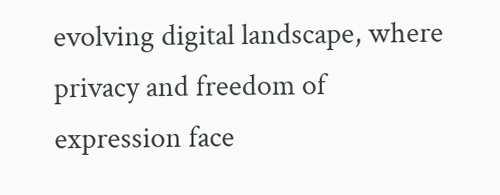evolving digital landscape, where privacy and freedom of expression face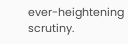ever-heightening scrutiny.